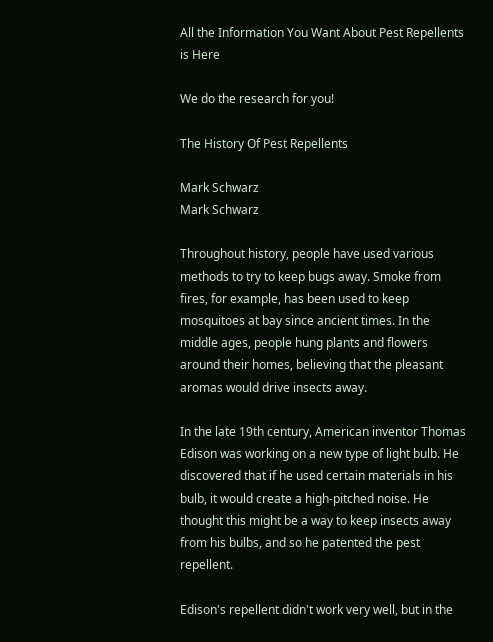All the Information You Want About Pest Repellents is Here

We do the research for you!

The History Of Pest Repellents

Mark Schwarz
Mark Schwarz

Throughout history, people have used various methods to try to keep bugs away. Smoke from fires, for example, has been used to keep mosquitoes at bay since ancient times. In the middle ages, people hung plants and flowers around their homes, believing that the pleasant aromas would drive insects away.

In the late 19th century, American inventor Thomas Edison was working on a new type of light bulb. He discovered that if he used certain materials in his bulb, it would create a high-pitched noise. He thought this might be a way to keep insects away from his bulbs, and so he patented the pest repellent.

Edison's repellent didn't work very well, but in the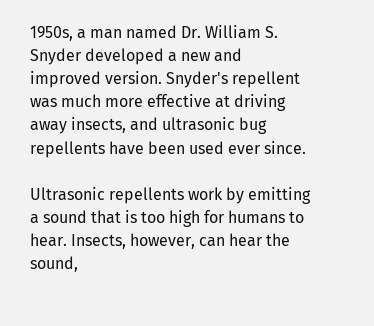1950s, a man named Dr. William S. Snyder developed a new and improved version. Snyder's repellent was much more effective at driving away insects, and ultrasonic bug repellents have been used ever since.

Ultrasonic repellents work by emitting a sound that is too high for humans to hear. Insects, however, can hear the sound,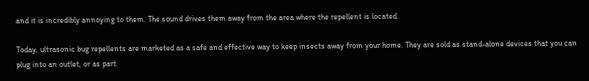and it is incredibly annoying to them. The sound drives them away from the area where the repellent is located.

Today, ultrasonic bug repellents are marketed as a safe and effective way to keep insects away from your home. They are sold as stand-alone devices that you can plug into an outlet, or as part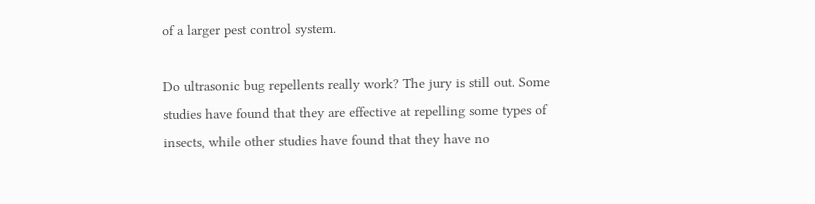of a larger pest control system.

Do ultrasonic bug repellents really work? The jury is still out. Some studies have found that they are effective at repelling some types of insects, while other studies have found that they have no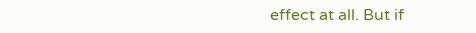effect at all. But if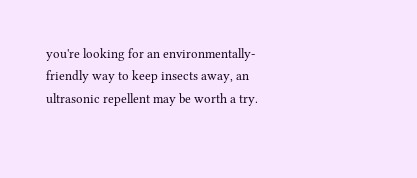you're looking for an environmentally-friendly way to keep insects away, an ultrasonic repellent may be worth a try.